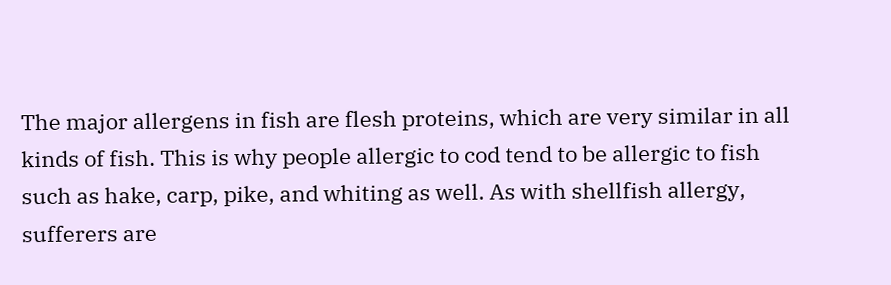The major allergens in fish are flesh proteins, which are very similar in all kinds of fish. This is why people allergic to cod tend to be allergic to fish such as hake, carp, pike, and whiting as well. As with shellfish allergy, sufferers are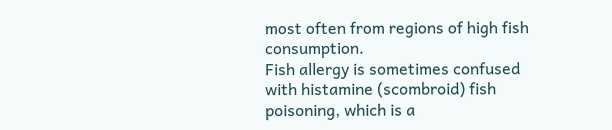most often from regions of high fish consumption.
Fish allergy is sometimes confused with histamine (scombroid) fish poisoning, which is a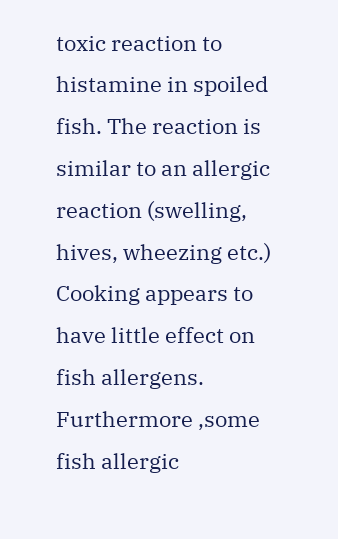toxic reaction to histamine in spoiled fish. The reaction is similar to an allergic reaction (swelling, hives, wheezing etc.)
Cooking appears to have little effect on fish allergens. Furthermore ,some fish allergic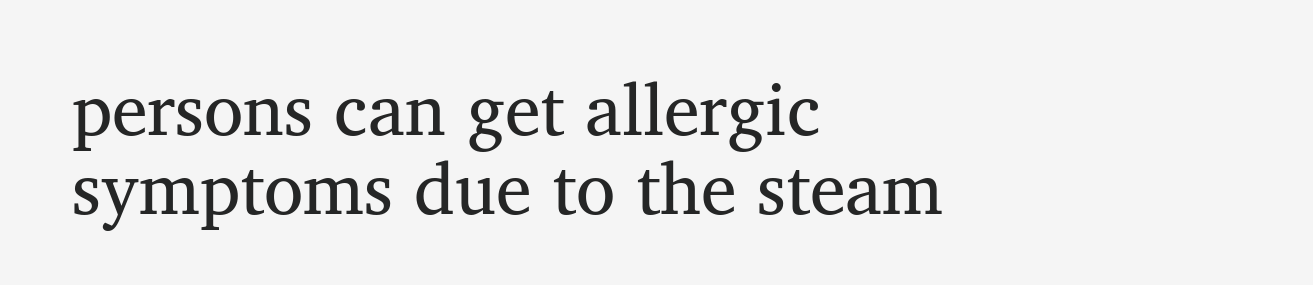persons can get allergic symptoms due to the steam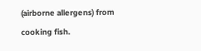(airborne allergens) from cooking fish.